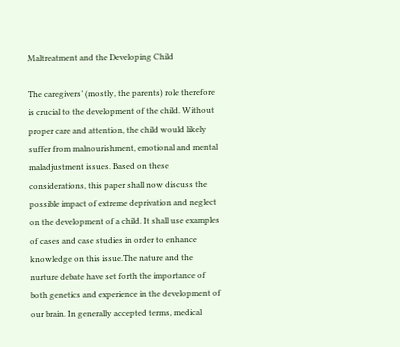Maltreatment and the Developing Child

The caregivers’ (mostly, the parents) role therefore is crucial to the development of the child. Without proper care and attention, the child would likely suffer from malnourishment, emotional and mental maladjustment issues. Based on these considerations, this paper shall now discuss the possible impact of extreme deprivation and neglect on the development of a child. It shall use examples of cases and case studies in order to enhance knowledge on this issue.The nature and the nurture debate have set forth the importance of both genetics and experience in the development of our brain. In generally accepted terms, medical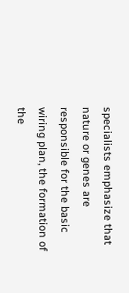specialists emphasize that nature or genes are responsible for the basic wiring plan, the formation of the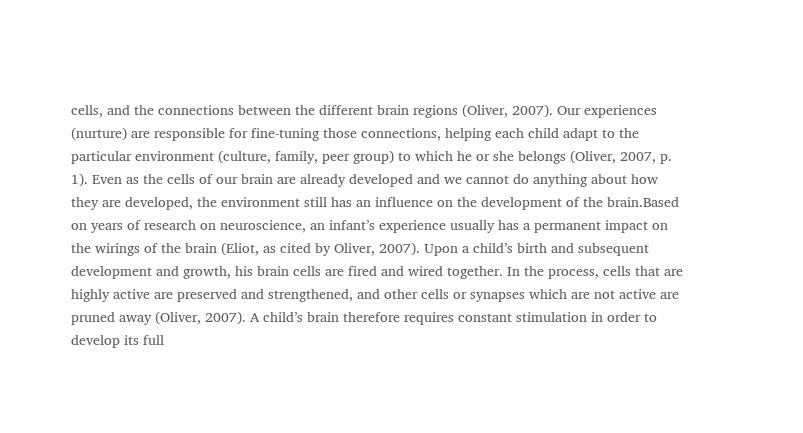cells, and the connections between the different brain regions (Oliver, 2007). Our experiences (nurture) are responsible for fine-tuning those connections, helping each child adapt to the particular environment (culture, family, peer group) to which he or she belongs (Oliver, 2007, p. 1). Even as the cells of our brain are already developed and we cannot do anything about how they are developed, the environment still has an influence on the development of the brain.Based on years of research on neuroscience, an infant’s experience usually has a permanent impact on the wirings of the brain (Eliot, as cited by Oliver, 2007). Upon a child’s birth and subsequent development and growth, his brain cells are fired and wired together. In the process, cells that are highly active are preserved and strengthened, and other cells or synapses which are not active are pruned away (Oliver, 2007). A child’s brain therefore requires constant stimulation in order to develop its full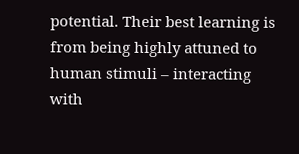potential. Their best learning is from being highly attuned to human stimuli – interacting with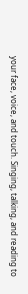your face, voice, and touch. Singing, talking, and reading to